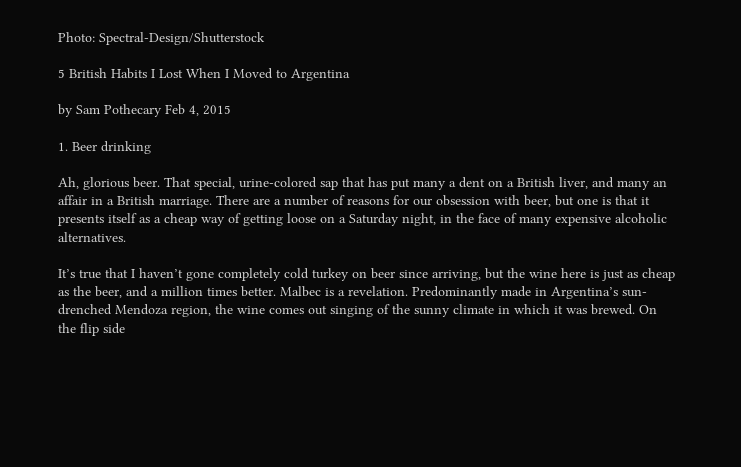Photo: Spectral-Design/Shutterstock

5 British Habits I Lost When I Moved to Argentina

by Sam Pothecary Feb 4, 2015

1. Beer drinking

Ah, glorious beer. That special, urine-colored sap that has put many a dent on a British liver, and many an affair in a British marriage. There are a number of reasons for our obsession with beer, but one is that it presents itself as a cheap way of getting loose on a Saturday night, in the face of many expensive alcoholic alternatives.

It’s true that I haven’t gone completely cold turkey on beer since arriving, but the wine here is just as cheap as the beer, and a million times better. Malbec is a revelation. Predominantly made in Argentina’s sun-drenched Mendoza region, the wine comes out singing of the sunny climate in which it was brewed. On the flip side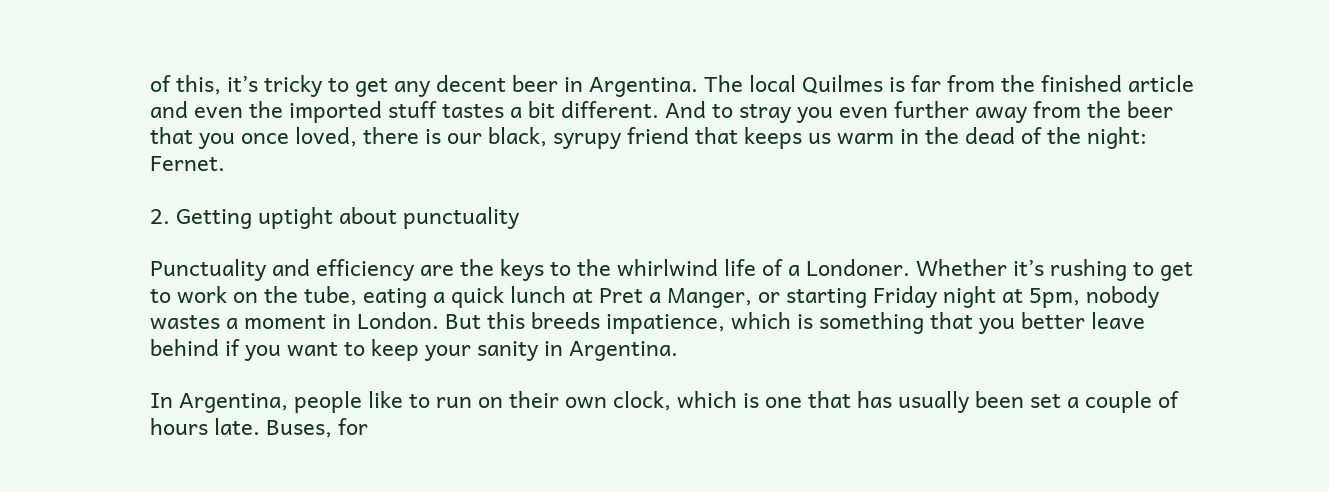of this, it’s tricky to get any decent beer in Argentina. The local Quilmes is far from the finished article and even the imported stuff tastes a bit different. And to stray you even further away from the beer that you once loved, there is our black, syrupy friend that keeps us warm in the dead of the night: Fernet.

2. Getting uptight about punctuality

Punctuality and efficiency are the keys to the whirlwind life of a Londoner. Whether it’s rushing to get to work on the tube, eating a quick lunch at Pret a Manger, or starting Friday night at 5pm, nobody wastes a moment in London. But this breeds impatience, which is something that you better leave behind if you want to keep your sanity in Argentina.

In Argentina, people like to run on their own clock, which is one that has usually been set a couple of hours late. Buses, for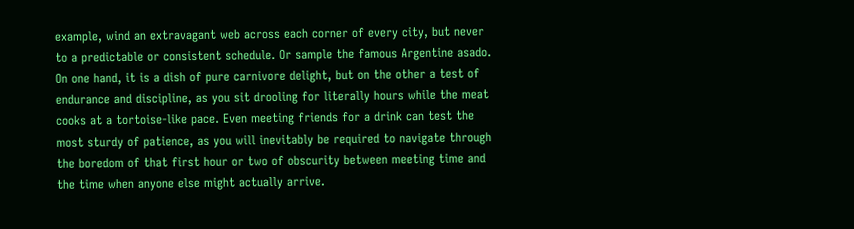example, wind an extravagant web across each corner of every city, but never to a predictable or consistent schedule. Or sample the famous Argentine asado. On one hand, it is a dish of pure carnivore delight, but on the other a test of endurance and discipline, as you sit drooling for literally hours while the meat cooks at a tortoise-like pace. Even meeting friends for a drink can test the most sturdy of patience, as you will inevitably be required to navigate through the boredom of that first hour or two of obscurity between meeting time and the time when anyone else might actually arrive.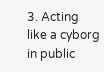3. Acting like a cyborg in public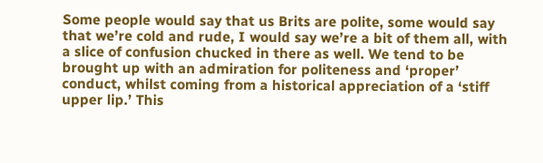Some people would say that us Brits are polite, some would say that we’re cold and rude, I would say we’re a bit of them all, with a slice of confusion chucked in there as well. We tend to be brought up with an admiration for politeness and ‘proper’ conduct, whilst coming from a historical appreciation of a ‘stiff upper lip.’ This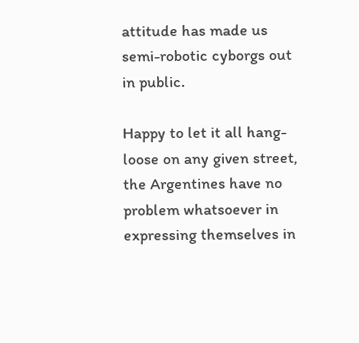attitude has made us semi-robotic cyborgs out in public.

Happy to let it all hang-loose on any given street, the Argentines have no problem whatsoever in expressing themselves in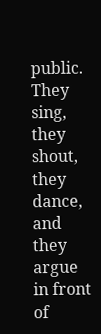public. They sing, they shout, they dance, and they argue in front of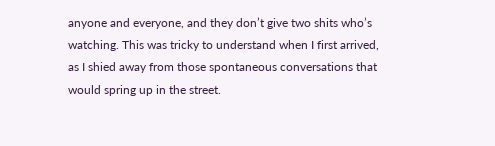anyone and everyone, and they don’t give two shits who’s watching. This was tricky to understand when I first arrived, as I shied away from those spontaneous conversations that would spring up in the street.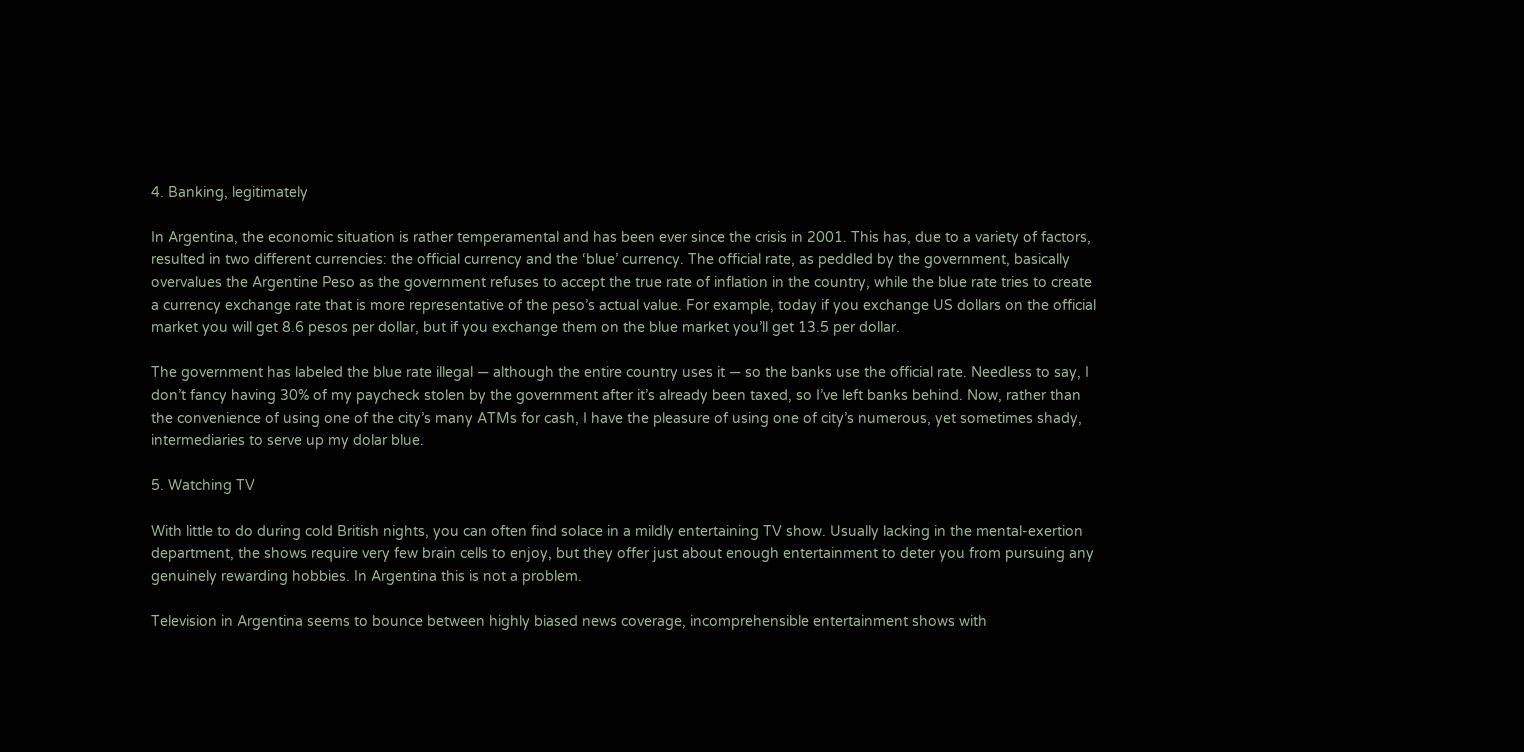4. Banking, legitimately

In Argentina, the economic situation is rather temperamental and has been ever since the crisis in 2001. This has, due to a variety of factors, resulted in two different currencies: the official currency and the ‘blue’ currency. The official rate, as peddled by the government, basically overvalues the Argentine Peso as the government refuses to accept the true rate of inflation in the country, while the blue rate tries to create a currency exchange rate that is more representative of the peso’s actual value. For example, today if you exchange US dollars on the official market you will get 8.6 pesos per dollar, but if you exchange them on the blue market you’ll get 13.5 per dollar.

The government has labeled the blue rate illegal — although the entire country uses it — so the banks use the official rate. Needless to say, I don’t fancy having 30% of my paycheck stolen by the government after it’s already been taxed, so I’ve left banks behind. Now, rather than the convenience of using one of the city’s many ATMs for cash, I have the pleasure of using one of city’s numerous, yet sometimes shady, intermediaries to serve up my dolar blue.

5. Watching TV

With little to do during cold British nights, you can often find solace in a mildly entertaining TV show. Usually lacking in the mental-exertion department, the shows require very few brain cells to enjoy, but they offer just about enough entertainment to deter you from pursuing any genuinely rewarding hobbies. In Argentina this is not a problem.

Television in Argentina seems to bounce between highly biased news coverage, incomprehensible entertainment shows with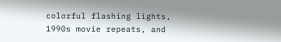colorful flashing lights, 1990s movie repeats, and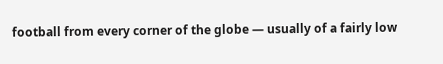football from every corner of the globe — usually of a fairly low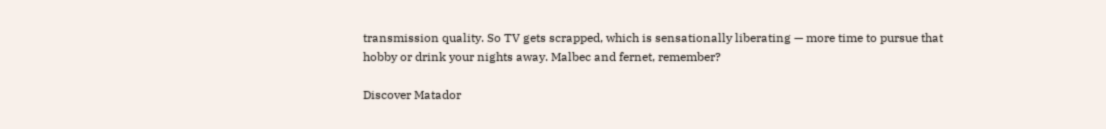transmission quality. So TV gets scrapped, which is sensationally liberating — more time to pursue that hobby or drink your nights away. Malbec and fernet, remember?

Discover Matador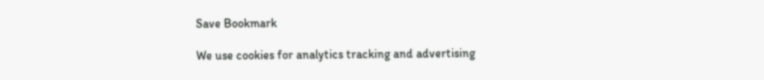Save Bookmark

We use cookies for analytics tracking and advertising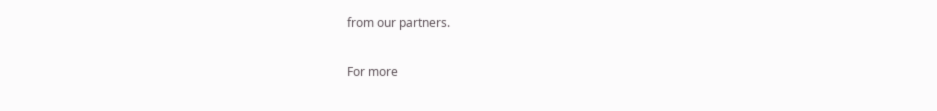from our partners.

For more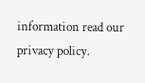information read our privacy policy.